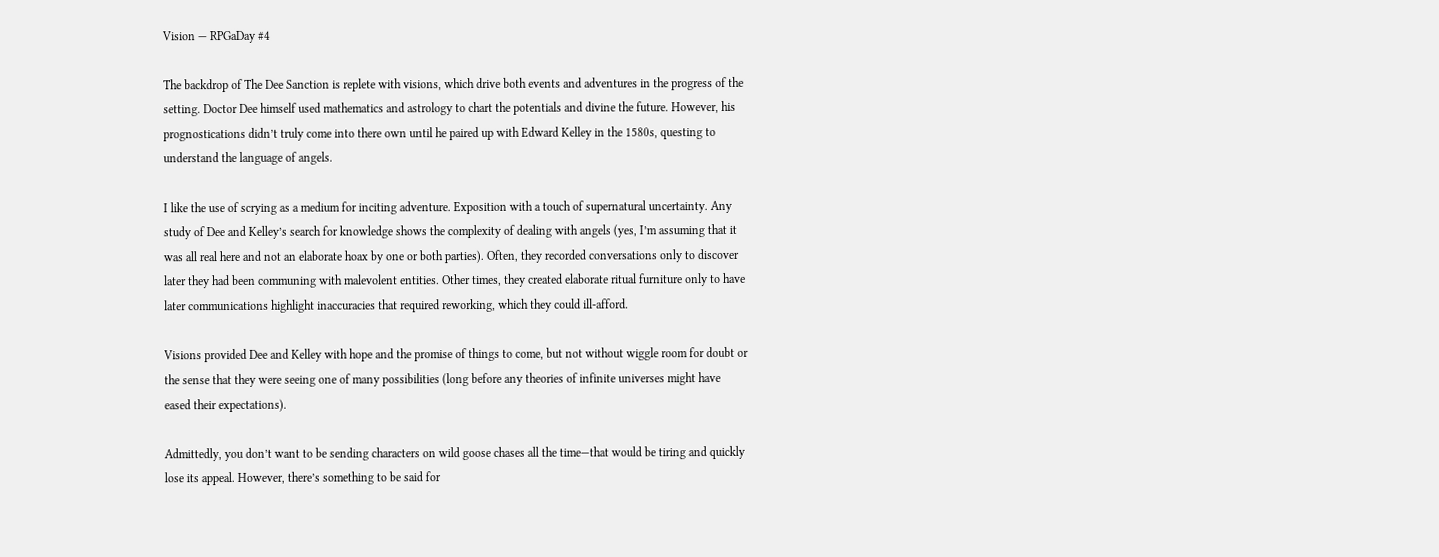Vision — RPGaDay #4

The backdrop of The Dee Sanction is replete with visions, which drive both events and adventures in the progress of the setting. Doctor Dee himself used mathematics and astrology to chart the potentials and divine the future. However, his prognostications didn’t truly come into there own until he paired up with Edward Kelley in the 1580s, questing to understand the language of angels.

I like the use of scrying as a medium for inciting adventure. Exposition with a touch of supernatural uncertainty. Any study of Dee and Kelley’s search for knowledge shows the complexity of dealing with angels (yes, I’m assuming that it was all real here and not an elaborate hoax by one or both parties). Often, they recorded conversations only to discover later they had been communing with malevolent entities. Other times, they created elaborate ritual furniture only to have later communications highlight inaccuracies that required reworking, which they could ill-afford.

Visions provided Dee and Kelley with hope and the promise of things to come, but not without wiggle room for doubt or the sense that they were seeing one of many possibilities (long before any theories of infinite universes might have eased their expectations).

Admittedly, you don’t want to be sending characters on wild goose chases all the time—that would be tiring and quickly lose its appeal. However, there’s something to be said for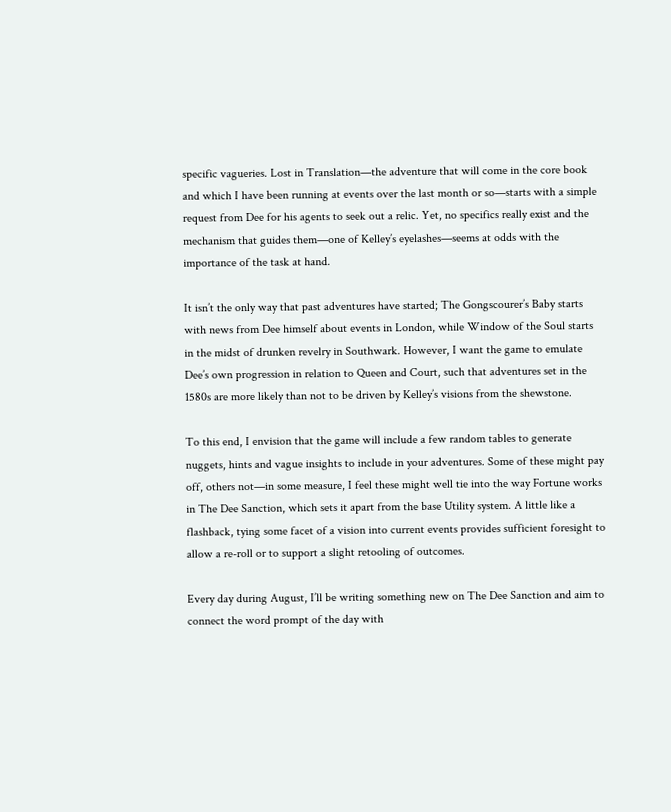specific vagueries. Lost in Translation—the adventure that will come in the core book and which I have been running at events over the last month or so—starts with a simple request from Dee for his agents to seek out a relic. Yet, no specifics really exist and the mechanism that guides them—one of Kelley’s eyelashes—seems at odds with the importance of the task at hand.

It isn’t the only way that past adventures have started; The Gongscourer’s Baby starts with news from Dee himself about events in London, while Window of the Soul starts in the midst of drunken revelry in Southwark. However, I want the game to emulate Dee’s own progression in relation to Queen and Court, such that adventures set in the 1580s are more likely than not to be driven by Kelley’s visions from the shewstone.

To this end, I envision that the game will include a few random tables to generate nuggets, hints and vague insights to include in your adventures. Some of these might pay off, others not—in some measure, I feel these might well tie into the way Fortune works in The Dee Sanction, which sets it apart from the base Utility system. A little like a flashback, tying some facet of a vision into current events provides sufficient foresight to allow a re-roll or to support a slight retooling of outcomes.

Every day during August, I’ll be writing something new on The Dee Sanction and aim to connect the word prompt of the day with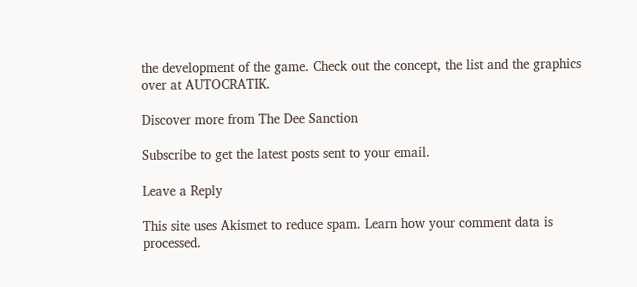the development of the game. Check out the concept, the list and the graphics over at AUTOCRATIK.

Discover more from The Dee Sanction

Subscribe to get the latest posts sent to your email.

Leave a Reply

This site uses Akismet to reduce spam. Learn how your comment data is processed.